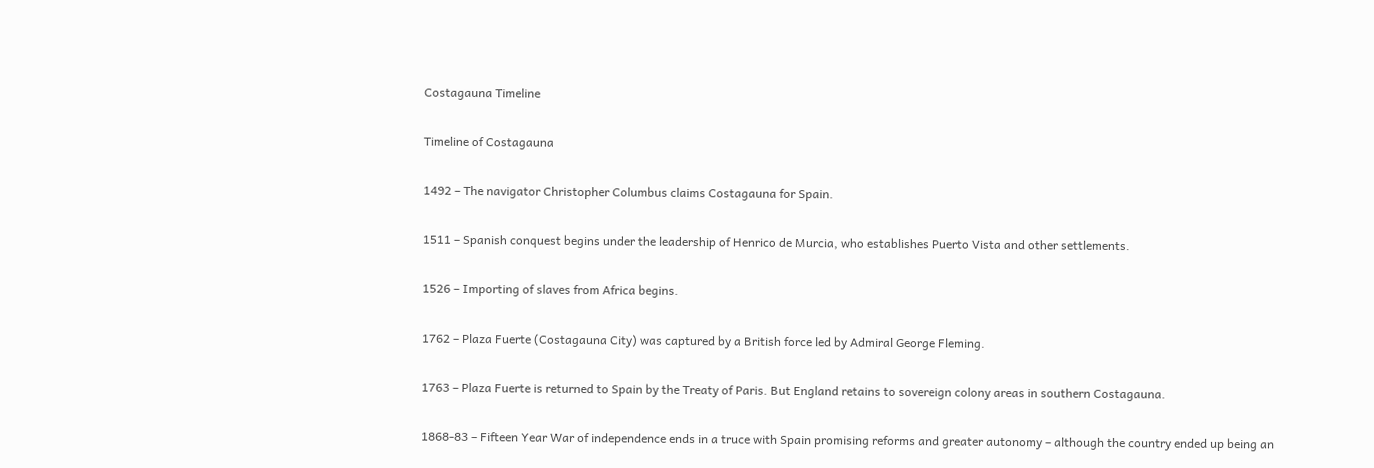Costagauna Timeline

Timeline of Costagauna

1492 – The navigator Christopher Columbus claims Costagauna for Spain.

1511 – Spanish conquest begins under the leadership of Henrico de Murcia, who establishes Puerto Vista and other settlements.

1526 – Importing of slaves from Africa begins.

1762 – Plaza Fuerte (Costagauna City) was captured by a British force led by Admiral George Fleming.

1763 – Plaza Fuerte is returned to Spain by the Treaty of Paris. But England retains to sovereign colony areas in southern Costagauna.

1868-83 – Fifteen Year War of independence ends in a truce with Spain promising reforms and greater autonomy – although the country ended up being an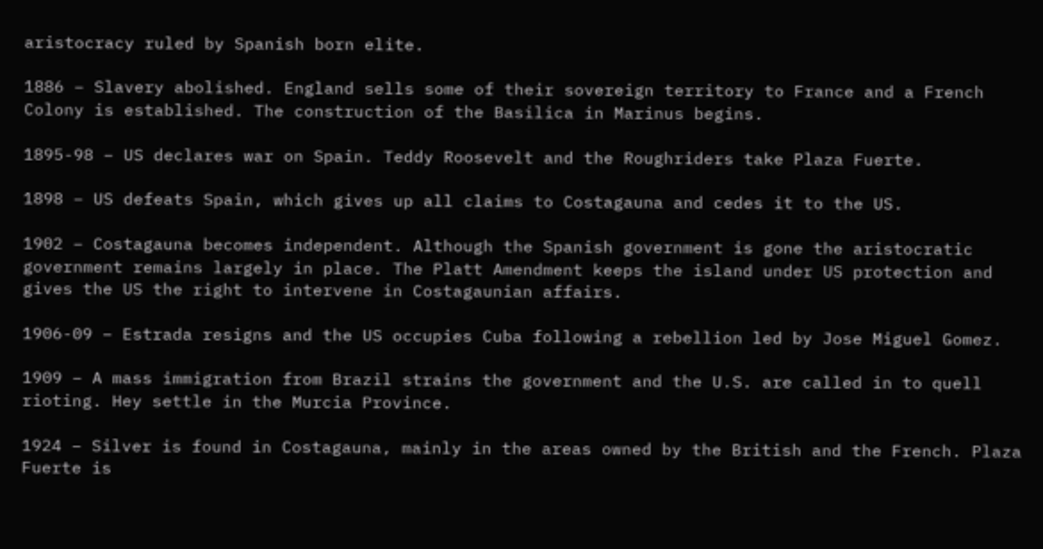aristocracy ruled by Spanish born elite.

1886 – Slavery abolished. England sells some of their sovereign territory to France and a French Colony is established. The construction of the Basilica in Marinus begins.

1895-98 – US declares war on Spain. Teddy Roosevelt and the Roughriders take Plaza Fuerte.

1898 – US defeats Spain, which gives up all claims to Costagauna and cedes it to the US.

1902 – Costagauna becomes independent. Although the Spanish government is gone the aristocratic government remains largely in place. The Platt Amendment keeps the island under US protection and gives the US the right to intervene in Costagaunian affairs.

1906-09 – Estrada resigns and the US occupies Cuba following a rebellion led by Jose Miguel Gomez.

1909 – A mass immigration from Brazil strains the government and the U.S. are called in to quell rioting. Hey settle in the Murcia Province.

1924 – Silver is found in Costagauna, mainly in the areas owned by the British and the French. Plaza Fuerte is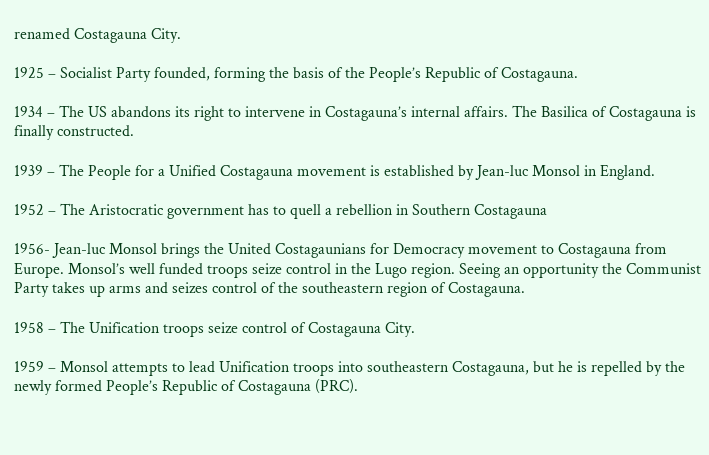renamed Costagauna City.

1925 – Socialist Party founded, forming the basis of the People’s Republic of Costagauna.

1934 – The US abandons its right to intervene in Costagauna’s internal affairs. The Basilica of Costagauna is finally constructed.

1939 – The People for a Unified Costagauna movement is established by Jean-luc Monsol in England.

1952 – The Aristocratic government has to quell a rebellion in Southern Costagauna

1956- Jean-luc Monsol brings the United Costagaunians for Democracy movement to Costagauna from Europe. Monsol’s well funded troops seize control in the Lugo region. Seeing an opportunity the Communist Party takes up arms and seizes control of the southeastern region of Costagauna.

1958 – The Unification troops seize control of Costagauna City.

1959 – Monsol attempts to lead Unification troops into southeastern Costagauna, but he is repelled by the newly formed People’s Republic of Costagauna (PRC).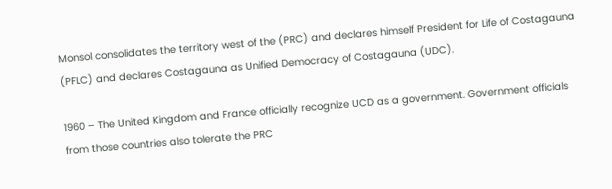Monsol consolidates the territory west of the (PRC) and declares himself President for Life of Costagauna (PFLC) and declares Costagauna as Unified Democracy of Costagauna (UDC).

1960 – The United Kingdom and France officially recognize UCD as a government. Government officials from those countries also tolerate the PRC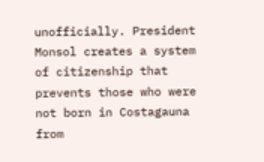unofficially. President Monsol creates a system of citizenship that prevents those who were not born in Costagauna from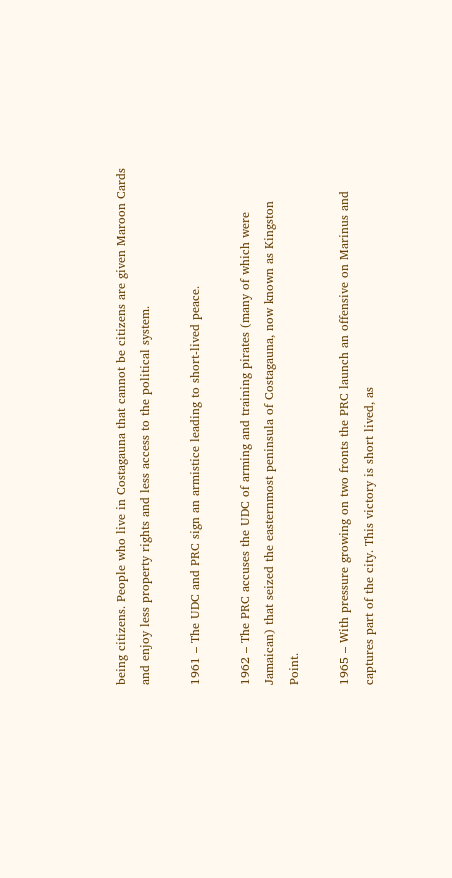being citizens. People who live in Costagauna that cannot be citizens are given Maroon Cards and enjoy less property rights and less access to the political system.

1961 – The UDC and PRC sign an armistice leading to short-lived peace.

1962 – The PRC accuses the UDC of arming and training pirates (many of which were Jamaican) that seized the easternmost peninsula of Costagauna, now known as Kingston Point.

1965 – With pressure growing on two fronts the PRC launch an offensive on Marinus and captures part of the city. This victory is short lived, as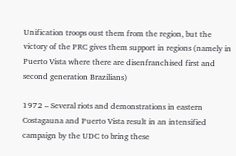Unification troops oust them from the region, but the victory of the PRC gives them support in regions (namely in Puerto Vista where there are disenfranchised first and second generation Brazilians)

1972 – Several riots and demonstrations in eastern Costagauna and Puerto Vista result in an intensified campaign by the UDC to bring these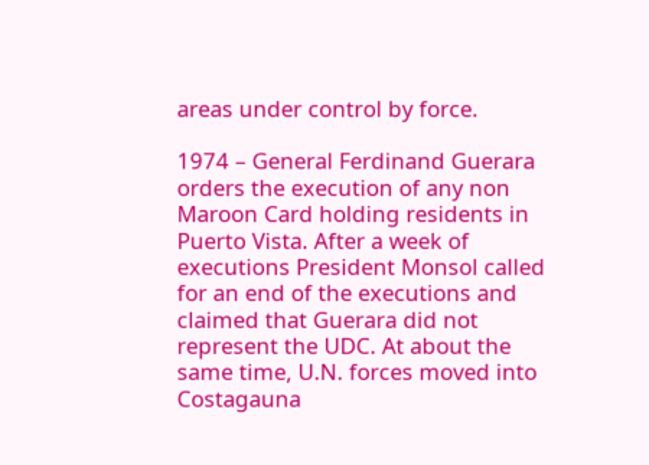areas under control by force.

1974 – General Ferdinand Guerara orders the execution of any non Maroon Card holding residents in Puerto Vista. After a week of executions President Monsol called for an end of the executions and claimed that Guerara did not represent the UDC. At about the same time, U.N. forces moved into Costagauna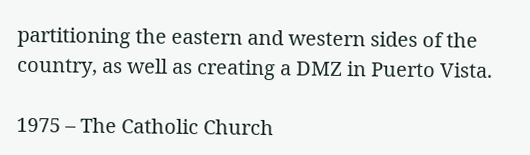partitioning the eastern and western sides of the country, as well as creating a DMZ in Puerto Vista.

1975 – The Catholic Church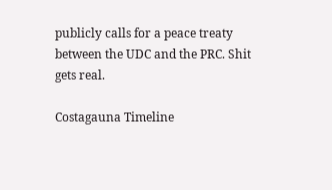publicly calls for a peace treaty between the UDC and the PRC. Shit gets real.

Costagauna Timeline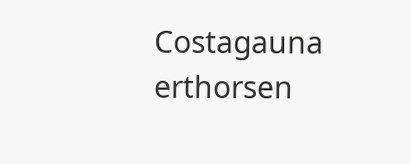Costagauna erthorsen